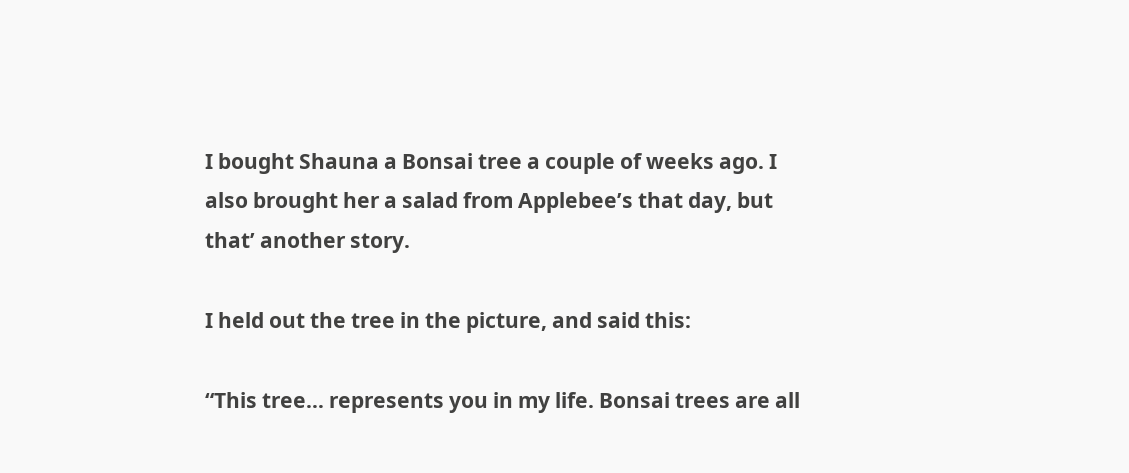I bought Shauna a Bonsai tree a couple of weeks ago. I also brought her a salad from Applebee’s that day, but that’ another story.

I held out the tree in the picture, and said this:

“This tree… represents you in my life. Bonsai trees are all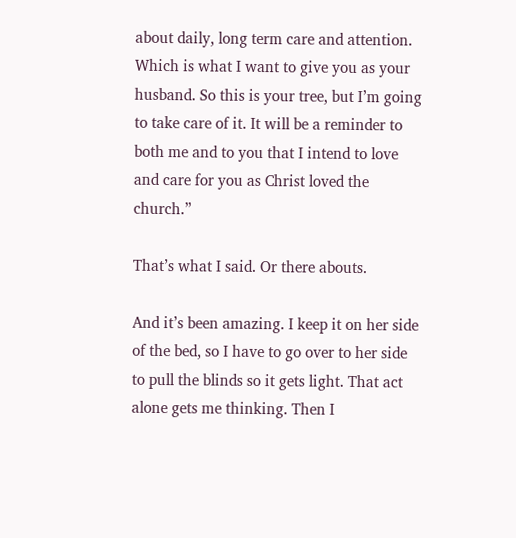about daily, long term care and attention. Which is what I want to give you as your husband. So this is your tree, but I’m going to take care of it. It will be a reminder to both me and to you that I intend to love and care for you as Christ loved the church.”

That’s what I said. Or there abouts.

And it’s been amazing. I keep it on her side of the bed, so I have to go over to her side to pull the blinds so it gets light. That act alone gets me thinking. Then I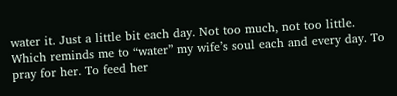water it. Just a little bit each day. Not too much, not too little. Which reminds me to “water” my wife’s soul each and every day. To pray for her. To feed her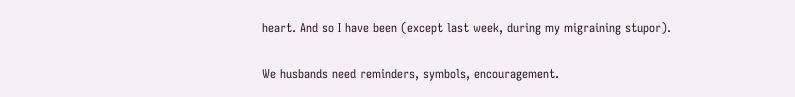heart. And so I have been (except last week, during my migraining stupor).

We husbands need reminders, symbols, encouragement.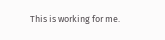This is working for me.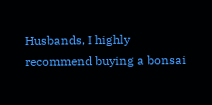Husbands, I highly recommend buying a bonsai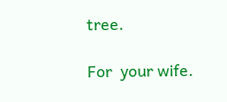tree.

For  your wife.